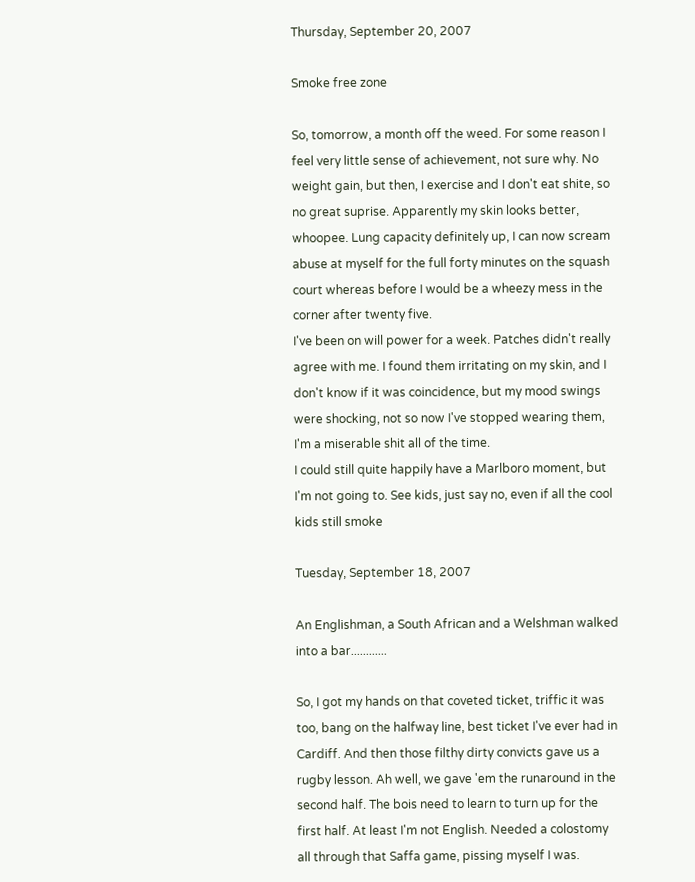Thursday, September 20, 2007

Smoke free zone

So, tomorrow, a month off the weed. For some reason I feel very little sense of achievement, not sure why. No weight gain, but then, I exercise and I don't eat shite, so no great suprise. Apparently my skin looks better, whoopee. Lung capacity definitely up, I can now scream abuse at myself for the full forty minutes on the squash court whereas before I would be a wheezy mess in the corner after twenty five.
I've been on will power for a week. Patches didn't really agree with me. I found them irritating on my skin, and I don't know if it was coincidence, but my mood swings were shocking, not so now I've stopped wearing them, I'm a miserable shit all of the time.
I could still quite happily have a Marlboro moment, but I'm not going to. See kids, just say no, even if all the cool kids still smoke

Tuesday, September 18, 2007

An Englishman, a South African and a Welshman walked into a bar............

So, I got my hands on that coveted ticket, triffic it was too, bang on the halfway line, best ticket I've ever had in Cardiff. And then those filthy dirty convicts gave us a rugby lesson. Ah well, we gave 'em the runaround in the second half. The bois need to learn to turn up for the first half. At least I'm not English. Needed a colostomy all through that Saffa game, pissing myself I was.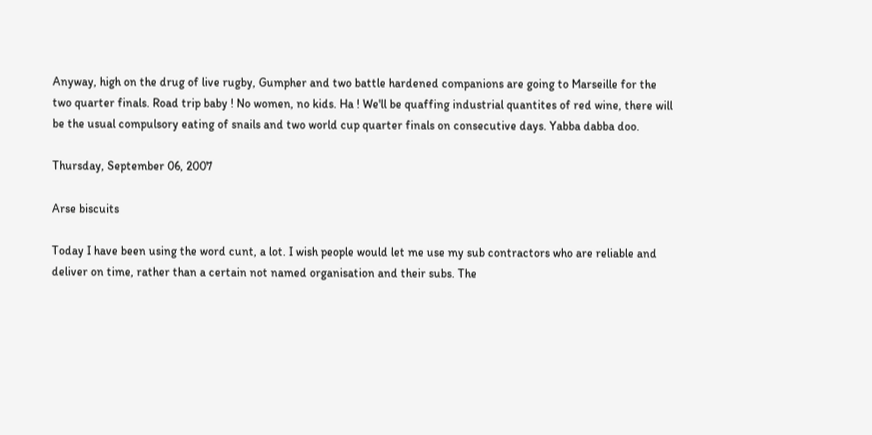Anyway, high on the drug of live rugby, Gumpher and two battle hardened companions are going to Marseille for the two quarter finals. Road trip baby ! No women, no kids. Ha ! We'll be quaffing industrial quantites of red wine, there will be the usual compulsory eating of snails and two world cup quarter finals on consecutive days. Yabba dabba doo.

Thursday, September 06, 2007

Arse biscuits

Today I have been using the word cunt, a lot. I wish people would let me use my sub contractors who are reliable and deliver on time, rather than a certain not named organisation and their subs. The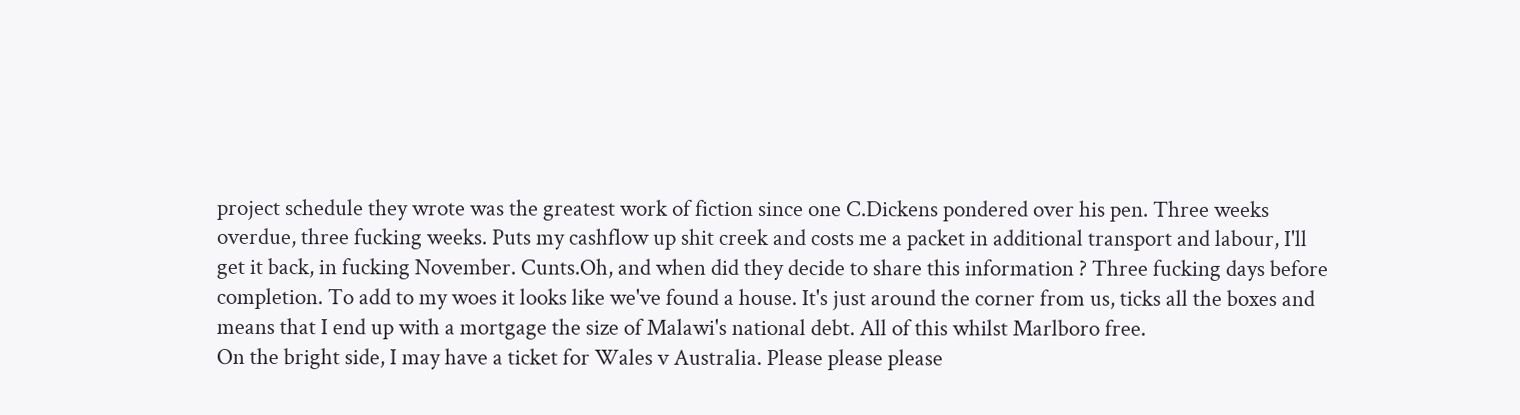project schedule they wrote was the greatest work of fiction since one C.Dickens pondered over his pen. Three weeks overdue, three fucking weeks. Puts my cashflow up shit creek and costs me a packet in additional transport and labour, I'll get it back, in fucking November. Cunts.Oh, and when did they decide to share this information ? Three fucking days before completion. To add to my woes it looks like we've found a house. It's just around the corner from us, ticks all the boxes and means that I end up with a mortgage the size of Malawi's national debt. All of this whilst Marlboro free.
On the bright side, I may have a ticket for Wales v Australia. Please please please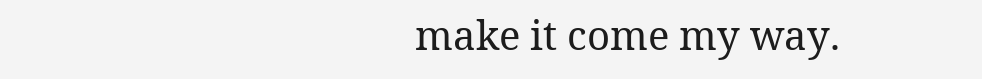make it come my way.